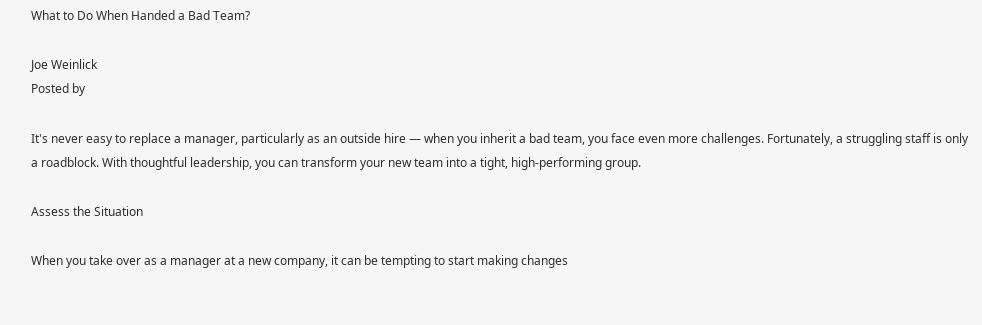What to Do When Handed a Bad Team?

Joe Weinlick
Posted by

It's never easy to replace a manager, particularly as an outside hire — when you inherit a bad team, you face even more challenges. Fortunately, a struggling staff is only a roadblock. With thoughtful leadership, you can transform your new team into a tight, high-performing group.

Assess the Situation

When you take over as a manager at a new company, it can be tempting to start making changes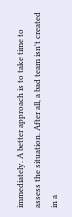immediately. A better approach is to take time to assess the situation. After all, a bad team isn't created in a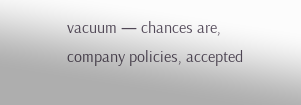vacuum — chances are, company policies, accepted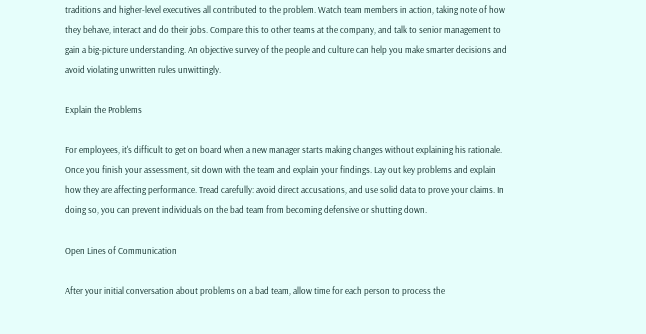traditions and higher-level executives all contributed to the problem. Watch team members in action, taking note of how they behave, interact and do their jobs. Compare this to other teams at the company, and talk to senior management to gain a big-picture understanding. An objective survey of the people and culture can help you make smarter decisions and avoid violating unwritten rules unwittingly.

Explain the Problems

For employees, it's difficult to get on board when a new manager starts making changes without explaining his rationale. Once you finish your assessment, sit down with the team and explain your findings. Lay out key problems and explain how they are affecting performance. Tread carefully: avoid direct accusations, and use solid data to prove your claims. In doing so, you can prevent individuals on the bad team from becoming defensive or shutting down.

Open Lines of Communication

After your initial conversation about problems on a bad team, allow time for each person to process the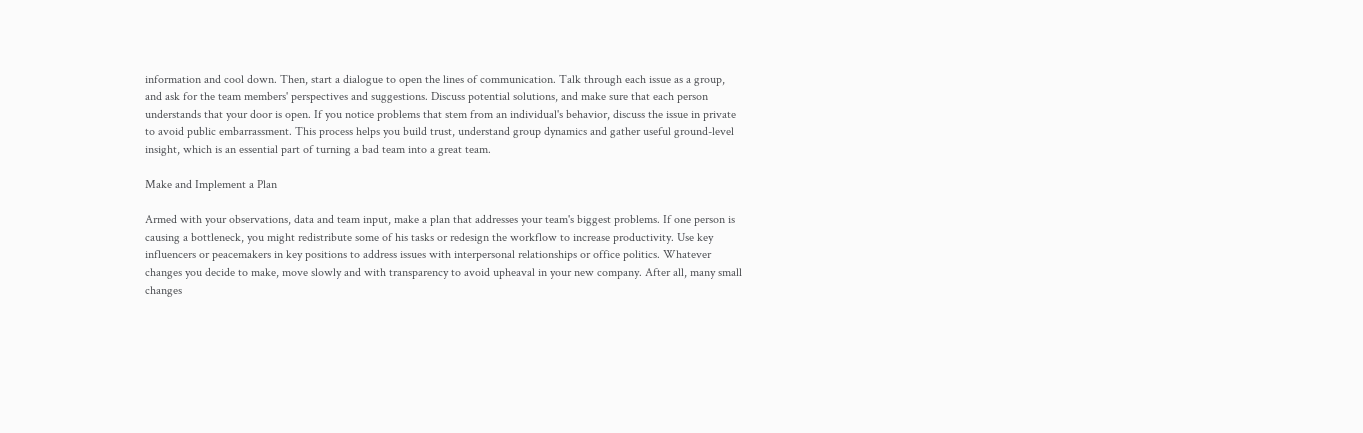information and cool down. Then, start a dialogue to open the lines of communication. Talk through each issue as a group, and ask for the team members' perspectives and suggestions. Discuss potential solutions, and make sure that each person understands that your door is open. If you notice problems that stem from an individual's behavior, discuss the issue in private to avoid public embarrassment. This process helps you build trust, understand group dynamics and gather useful ground-level insight, which is an essential part of turning a bad team into a great team.

Make and Implement a Plan

Armed with your observations, data and team input, make a plan that addresses your team's biggest problems. If one person is causing a bottleneck, you might redistribute some of his tasks or redesign the workflow to increase productivity. Use key influencers or peacemakers in key positions to address issues with interpersonal relationships or office politics. Whatever changes you decide to make, move slowly and with transparency to avoid upheaval in your new company. After all, many small changes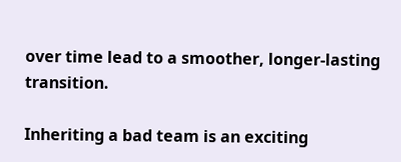over time lead to a smoother, longer-lasting transition.

Inheriting a bad team is an exciting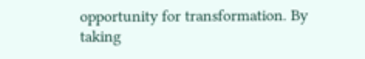opportunity for transformation. By taking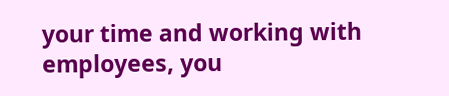your time and working with employees, you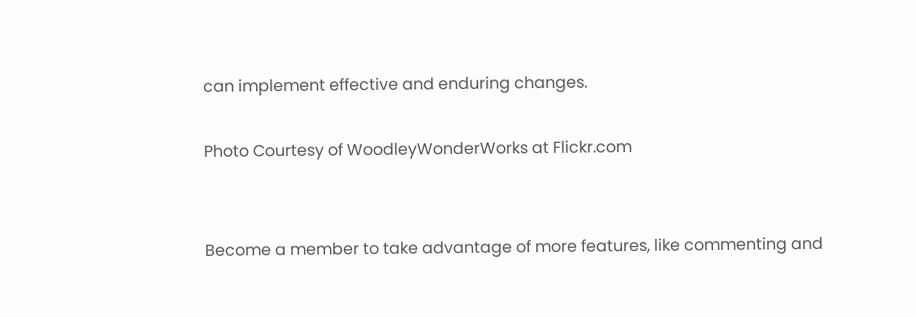can implement effective and enduring changes.

Photo Courtesy of WoodleyWonderWorks at Flickr.com


Become a member to take advantage of more features, like commenting and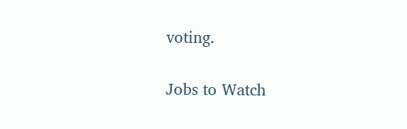voting.

Jobs to Watch